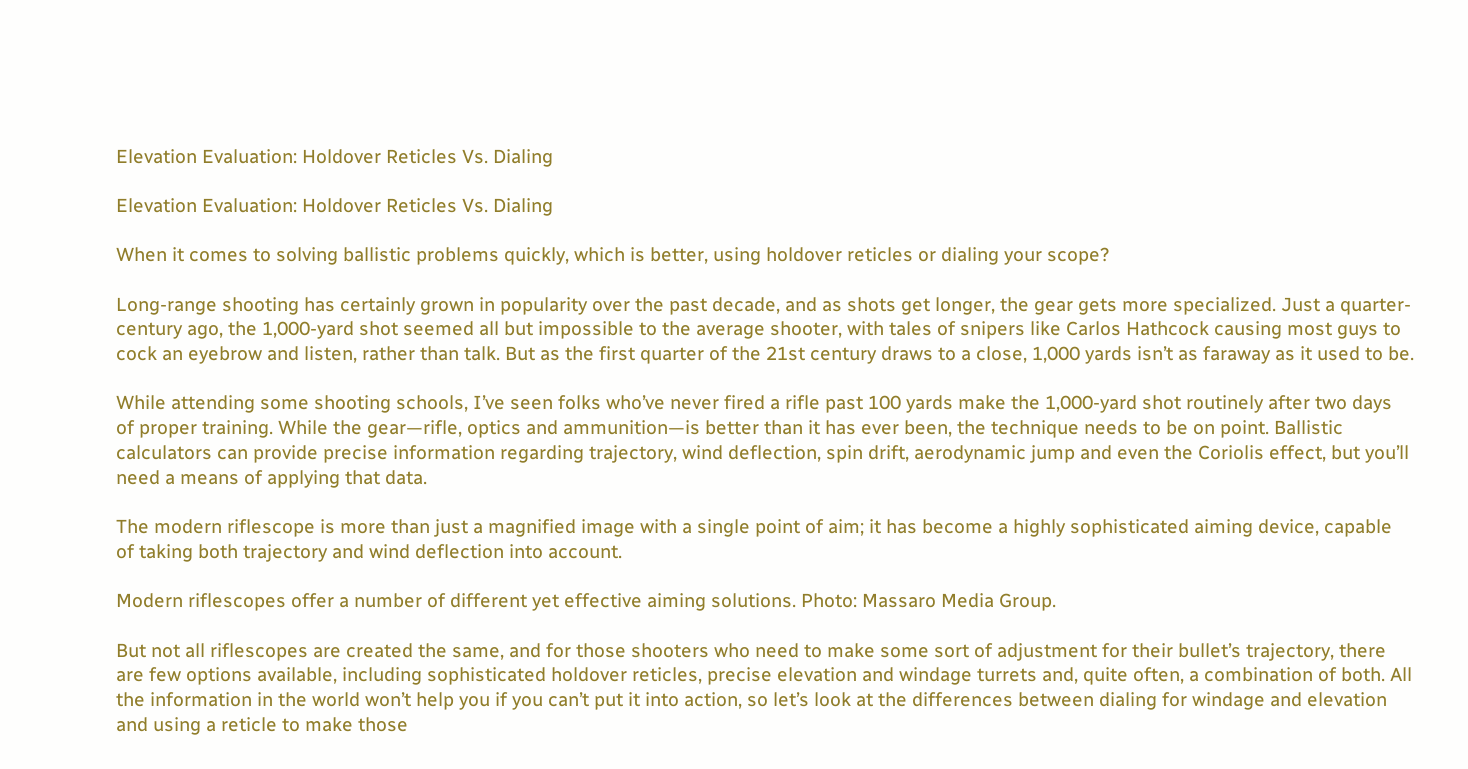Elevation Evaluation: Holdover Reticles Vs. Dialing

Elevation Evaluation: Holdover Reticles Vs. Dialing

When it comes to solving ballistic problems quickly, which is better, using holdover reticles or dialing your scope?

Long-range shooting has certainly grown in popularity over the past decade, and as shots get longer, the gear gets more specialized. Just a quarter-century ago, the 1,000-yard shot seemed all but impossible to the average shooter, with tales of snipers like Carlos Hathcock causing most guys to cock an eyebrow and listen, rather than talk. But as the first quarter of the 21st century draws to a close, 1,000 yards isn’t as faraway as it used to be.

While attending some shooting schools, I’ve seen folks who’ve never fired a rifle past 100 yards make the 1,000-yard shot routinely after two days of proper training. While the gear—rifle, optics and ammunition—is better than it has ever been, the technique needs to be on point. Ballistic calculators can provide precise information regarding trajectory, wind deflection, spin drift, aerodynamic jump and even the Coriolis effect, but you’ll need a means of applying that data.

The modern riflescope is more than just a magnified image with a single point of aim; it has become a highly sophisticated aiming device, capable of taking both trajectory and wind deflection into account.

Modern riflescopes offer a number of different yet effective aiming solutions. Photo: Massaro Media Group.

But not all riflescopes are created the same, and for those shooters who need to make some sort of adjustment for their bullet’s trajectory, there are few options available, including sophisticated holdover reticles, precise elevation and windage turrets and, quite often, a combination of both. All the information in the world won’t help you if you can’t put it into action, so let’s look at the differences between dialing for windage and elevation and using a reticle to make those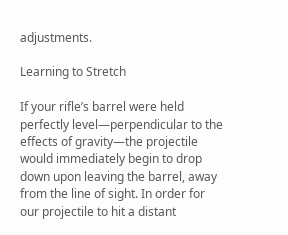adjustments.

Learning to Stretch

If your rifle’s barrel were held perfectly level—perpendicular to the effects of gravity—the projectile would immediately begin to drop down upon leaving the barrel, away from the line of sight. In order for our projectile to hit a distant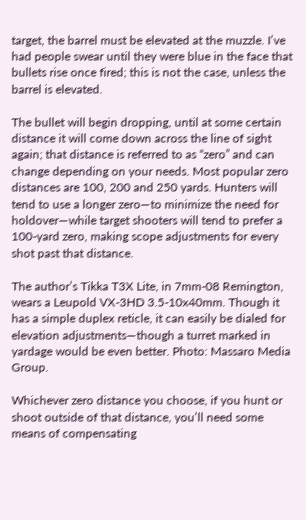target, the barrel must be elevated at the muzzle. I’ve had people swear until they were blue in the face that bullets rise once fired; this is not the case, unless the barrel is elevated.

The bullet will begin dropping, until at some certain distance it will come down across the line of sight again; that distance is referred to as “zero” and can change depending on your needs. Most popular zero distances are 100, 200 and 250 yards. Hunters will tend to use a longer zero—to minimize the need for holdover—while target shooters will tend to prefer a 100-yard zero, making scope adjustments for every shot past that distance.

The author’s Tikka T3X Lite, in 7mm-08 Remington, wears a Leupold VX-3HD 3.5-10x40mm. Though it has a simple duplex reticle, it can easily be dialed for elevation adjustments—though a turret marked in yardage would be even better. Photo: Massaro Media Group.

Whichever zero distance you choose, if you hunt or shoot outside of that distance, you’ll need some means of compensating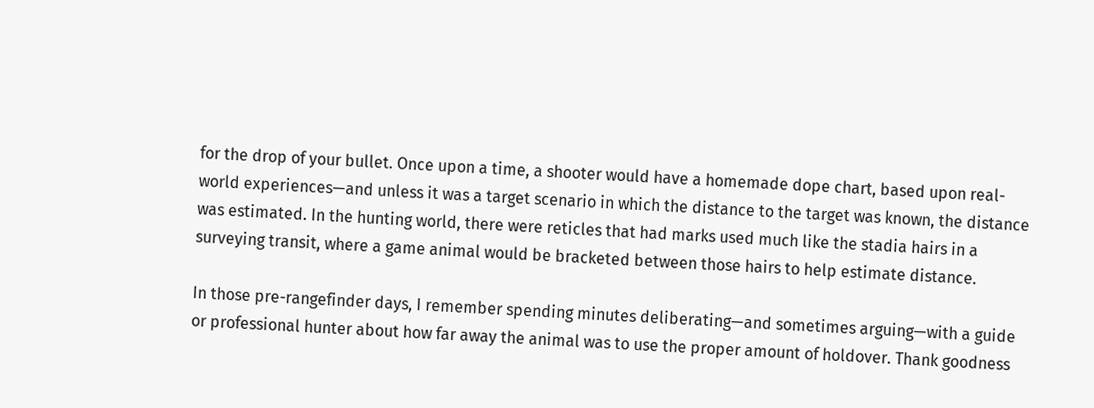for the drop of your bullet. Once upon a time, a shooter would have a homemade dope chart, based upon real-world experiences—and unless it was a target scenario in which the distance to the target was known, the distance was estimated. In the hunting world, there were reticles that had marks used much like the stadia hairs in a surveying transit, where a game animal would be bracketed between those hairs to help estimate distance.

In those pre-rangefinder days, I remember spending minutes deliberating—and sometimes arguing—with a guide or professional hunter about how far away the animal was to use the proper amount of holdover. Thank goodness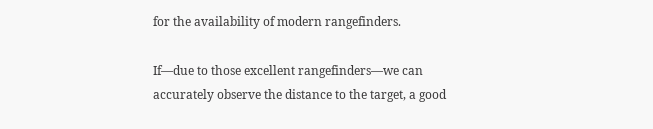for the availability of modern rangefinders.

If—due to those excellent rangefinders—we can accurately observe the distance to the target, a good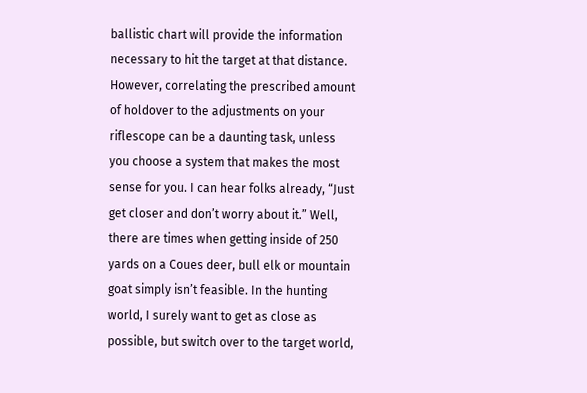ballistic chart will provide the information necessary to hit the target at that distance. However, correlating the prescribed amount of holdover to the adjustments on your riflescope can be a daunting task, unless you choose a system that makes the most sense for you. I can hear folks already, “Just get closer and don’t worry about it.” Well, there are times when getting inside of 250 yards on a Coues deer, bull elk or mountain goat simply isn’t feasible. In the hunting world, I surely want to get as close as possible, but switch over to the target world,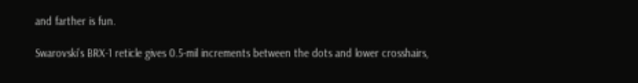and farther is fun.

Swarovski’s BRX-1 reticle gives 0.5-mil increments between the dots and lower crosshairs,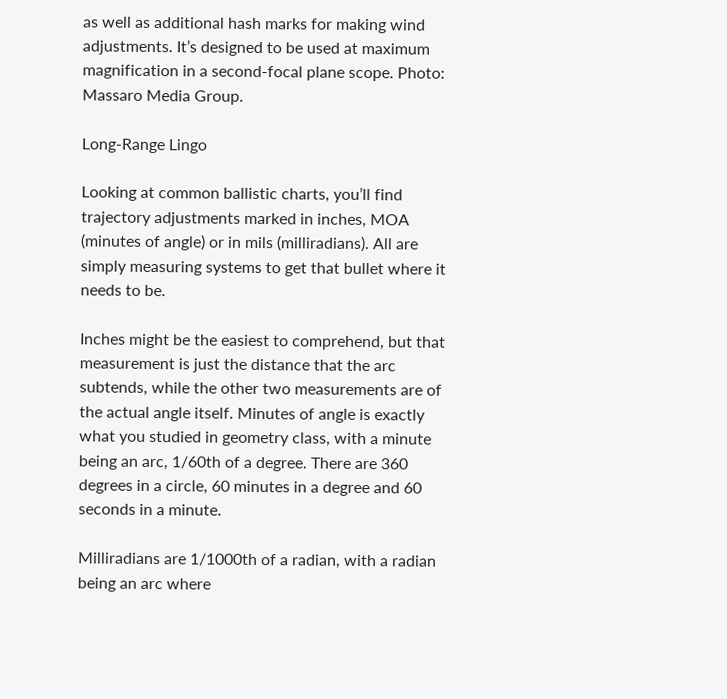as well as additional hash marks for making wind adjustments. It’s designed to be used at maximum magnification in a second-focal plane scope. Photo: Massaro Media Group.

Long-Range Lingo

Looking at common ballistic charts, you’ll find trajectory adjustments marked in inches, MOA (minutes of angle) or in mils (milliradians). All are simply measuring systems to get that bullet where it needs to be.

Inches might be the easiest to comprehend, but that measurement is just the distance that the arc subtends, while the other two measurements are of the actual angle itself. Minutes of angle is exactly what you studied in geometry class, with a minute being an arc, 1/60th of a degree. There are 360 degrees in a circle, 60 minutes in a degree and 60 seconds in a minute.

Milliradians are 1/1000th of a radian, with a radian being an arc where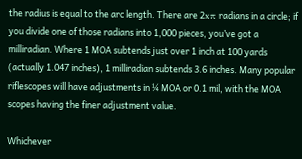the radius is equal to the arc length. There are 2xπ radians in a circle; if you divide one of those radians into 1,000 pieces, you’ve got a milliradian. Where 1 MOA subtends just over 1 inch at 100 yards (actually 1.047 inches), 1 milliradian subtends 3.6 inches. Many popular riflescopes will have adjustments in ¼ MOA or 0.1 mil, with the MOA scopes having the finer adjustment value.

Whichever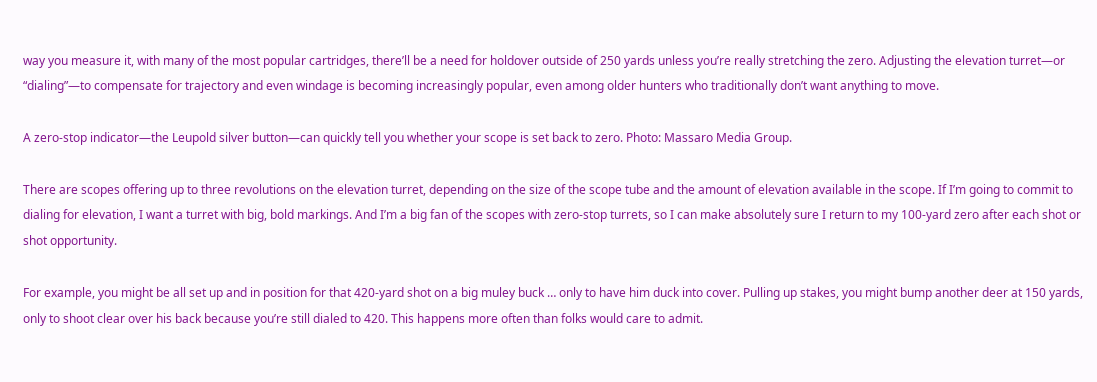way you measure it, with many of the most popular cartridges, there’ll be a need for holdover outside of 250 yards unless you’re really stretching the zero. Adjusting the elevation turret—or “dialing”—to compensate for trajectory and even windage is becoming increasingly popular, even among older hunters who traditionally don’t want anything to move.

A zero-stop indicator—the Leupold silver button—can quickly tell you whether your scope is set back to zero. Photo: Massaro Media Group.

There are scopes offering up to three revolutions on the elevation turret, depending on the size of the scope tube and the amount of elevation available in the scope. If I’m going to commit to dialing for elevation, I want a turret with big, bold markings. And I’m a big fan of the scopes with zero-stop turrets, so I can make absolutely sure I return to my 100-yard zero after each shot or shot opportunity.

For example, you might be all set up and in position for that 420-yard shot on a big muley buck … only to have him duck into cover. Pulling up stakes, you might bump another deer at 150 yards, only to shoot clear over his back because you’re still dialed to 420. This happens more often than folks would care to admit.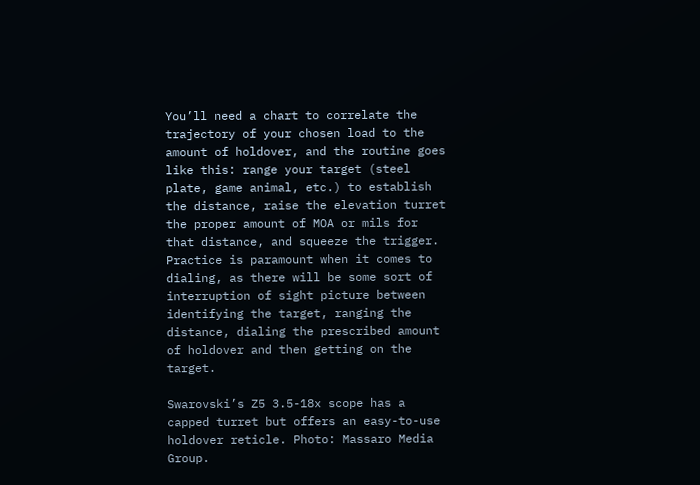You’ll need a chart to correlate the trajectory of your chosen load to the amount of holdover, and the routine goes like this: range your target (steel plate, game animal, etc.) to establish the distance, raise the elevation turret the proper amount of MOA or mils for that distance, and squeeze the trigger. Practice is paramount when it comes to dialing, as there will be some sort of interruption of sight picture between identifying the target, ranging the distance, dialing the prescribed amount of holdover and then getting on the target.

Swarovski’s Z5 3.5-18x scope has a capped turret but offers an easy-to-use holdover reticle. Photo: Massaro Media Group.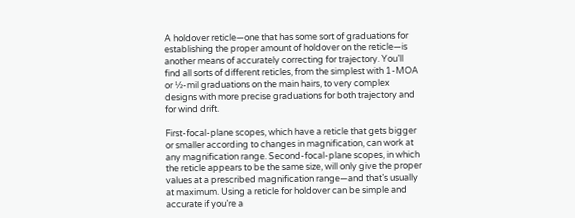A holdover reticle—one that has some sort of graduations for establishing the proper amount of holdover on the reticle—is another means of accurately correcting for trajectory. You’ll find all sorts of different reticles, from the simplest with 1-MOA or ½-mil graduations on the main hairs, to very complex designs with more precise graduations for both trajectory and for wind drift.

First-focal-plane scopes, which have a reticle that gets bigger or smaller according to changes in magnification, can work at any magnification range. Second-focal-plane scopes, in which the reticle appears to be the same size, will only give the proper values at a prescribed magnification range—and that’s usually at maximum. Using a reticle for holdover can be simple and accurate if you’re a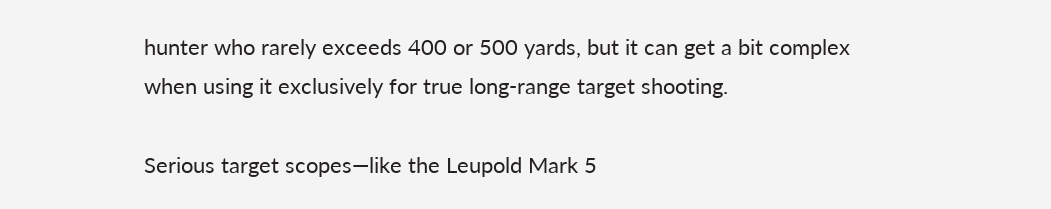hunter who rarely exceeds 400 or 500 yards, but it can get a bit complex when using it exclusively for true long-range target shooting.

Serious target scopes—like the Leupold Mark 5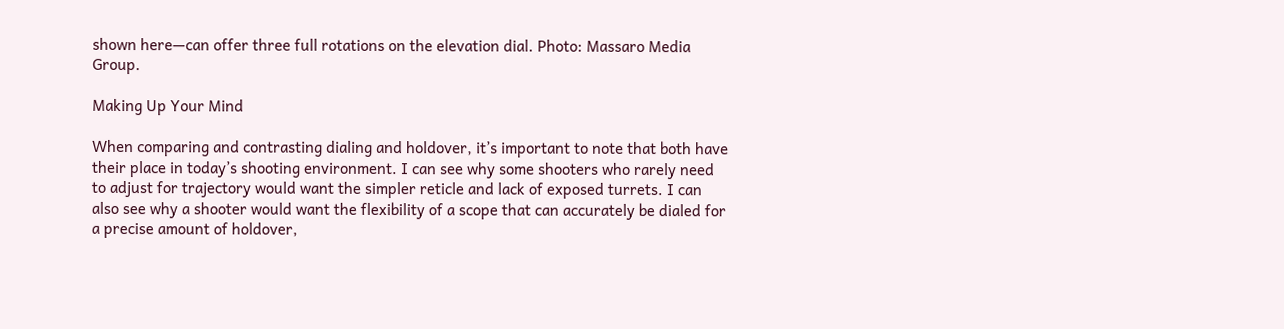shown here—can offer three full rotations on the elevation dial. Photo: Massaro Media Group.

Making Up Your Mind

When comparing and contrasting dialing and holdover, it’s important to note that both have their place in today’s shooting environment. I can see why some shooters who rarely need to adjust for trajectory would want the simpler reticle and lack of exposed turrets. I can also see why a shooter would want the flexibility of a scope that can accurately be dialed for a precise amount of holdover,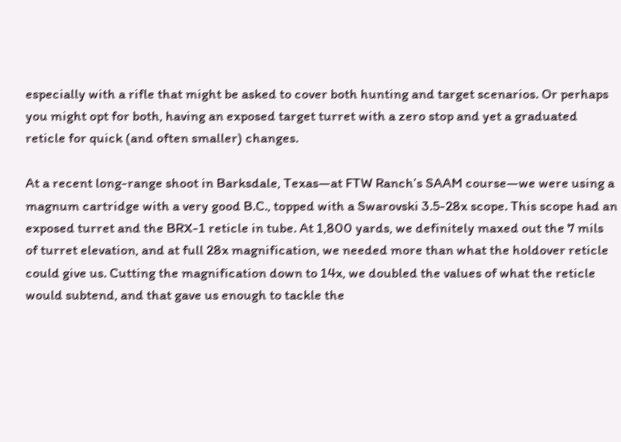especially with a rifle that might be asked to cover both hunting and target scenarios. Or perhaps you might opt for both, having an exposed target turret with a zero stop and yet a graduated reticle for quick (and often smaller) changes.

At a recent long-range shoot in Barksdale, Texas—at FTW Ranch’s SAAM course—we were using a magnum cartridge with a very good B.C., topped with a Swarovski 3.5-28x scope. This scope had an exposed turret and the BRX-1 reticle in tube. At 1,800 yards, we definitely maxed out the 7 mils of turret elevation, and at full 28x magnification, we needed more than what the holdover reticle could give us. Cutting the magnification down to 14x, we doubled the values of what the reticle would subtend, and that gave us enough to tackle the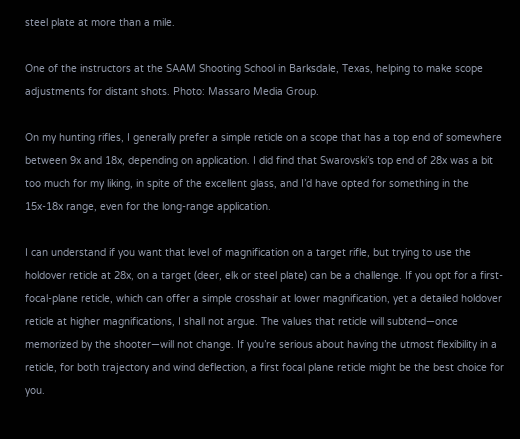steel plate at more than a mile.

One of the instructors at the SAAM Shooting School in Barksdale, Texas, helping to make scope adjustments for distant shots. Photo: Massaro Media Group.

On my hunting rifles, I generally prefer a simple reticle on a scope that has a top end of somewhere between 9x and 18x, depending on application. I did find that Swarovski’s top end of 28x was a bit too much for my liking, in spite of the excellent glass, and I’d have opted for something in the 15x-18x range, even for the long-range application.

I can understand if you want that level of magnification on a target rifle, but trying to use the holdover reticle at 28x, on a target (deer, elk or steel plate) can be a challenge. If you opt for a first-focal-plane reticle, which can offer a simple crosshair at lower magnification, yet a detailed holdover reticle at higher magnifications, I shall not argue. The values that reticle will subtend—once memorized by the shooter—will not change. If you’re serious about having the utmost flexibility in a reticle, for both trajectory and wind deflection, a first focal plane reticle might be the best choice for you.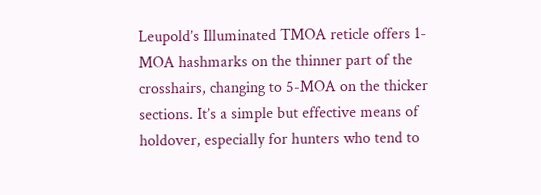Leupold’s Illuminated TMOA reticle offers 1-MOA hashmarks on the thinner part of the crosshairs, changing to 5-MOA on the thicker sections. It’s a simple but effective means of holdover, especially for hunters who tend to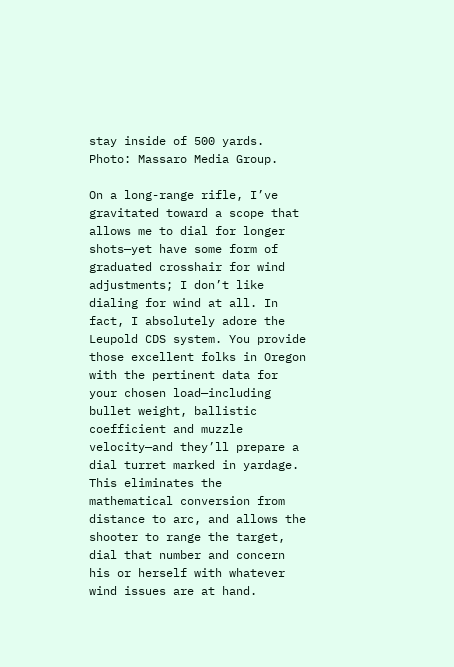stay inside of 500 yards. Photo: Massaro Media Group.

On a long-range rifle, I’ve gravitated toward a scope that allows me to dial for longer shots—yet have some form of graduated crosshair for wind adjustments; I don’t like dialing for wind at all. In fact, I absolutely adore the Leupold CDS system. You provide those excellent folks in Oregon with the pertinent data for your chosen load—including bullet weight, ballistic coefficient and muzzle velocity—and they’ll prepare a dial turret marked in yardage. This eliminates the mathematical conversion from distance to arc, and allows the shooter to range the target, dial that number and concern his or herself with whatever wind issues are at hand.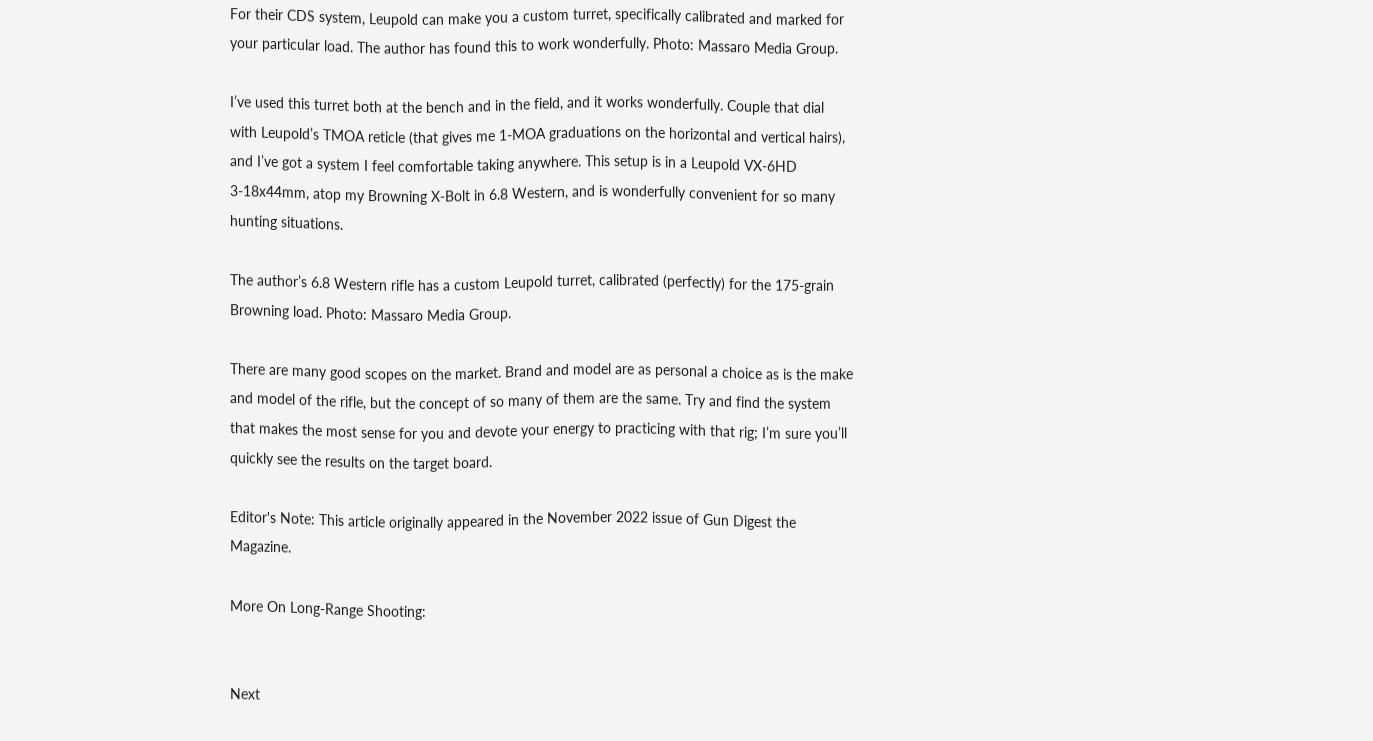For their CDS system, Leupold can make you a custom turret, specifically calibrated and marked for your particular load. The author has found this to work wonderfully. Photo: Massaro Media Group.

I’ve used this turret both at the bench and in the field, and it works wonderfully. Couple that dial with Leupold’s TMOA reticle (that gives me 1-MOA graduations on the horizontal and vertical hairs), and I’ve got a system I feel comfortable taking anywhere. This setup is in a Leupold VX-6HD 3-18x44mm, atop my Browning X-Bolt in 6.8 Western, and is wonderfully convenient for so many hunting situations.

The author’s 6.8 Western rifle has a custom Leupold turret, calibrated (perfectly) for the 175-grain Browning load. Photo: Massaro Media Group.

There are many good scopes on the market. Brand and model are as personal a choice as is the make and model of the rifle, but the concept of so many of them are the same. Try and find the system that makes the most sense for you and devote your energy to practicing with that rig; I’m sure you’ll quickly see the results on the target board.

Editor's Note: This article originally appeared in the November 2022 issue of Gun Digest the Magazine.

More On Long-Range Shooting:


Next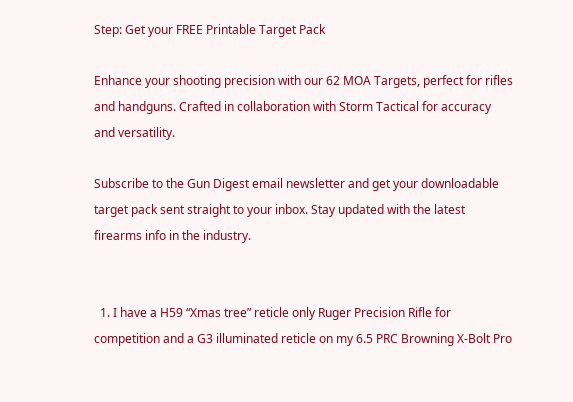Step: Get your FREE Printable Target Pack

Enhance your shooting precision with our 62 MOA Targets, perfect for rifles and handguns. Crafted in collaboration with Storm Tactical for accuracy and versatility.

Subscribe to the Gun Digest email newsletter and get your downloadable target pack sent straight to your inbox. Stay updated with the latest firearms info in the industry.


  1. I have a H59 “Xmas tree” reticle only Ruger Precision Rifle for competition and a G3 illuminated reticle on my 6.5 PRC Browning X-Bolt Pro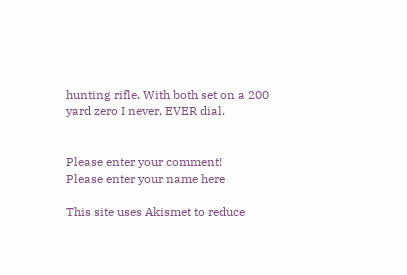hunting rifle. With both set on a 200 yard zero I never, EVER dial.


Please enter your comment!
Please enter your name here

This site uses Akismet to reduce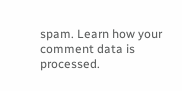spam. Learn how your comment data is processed.